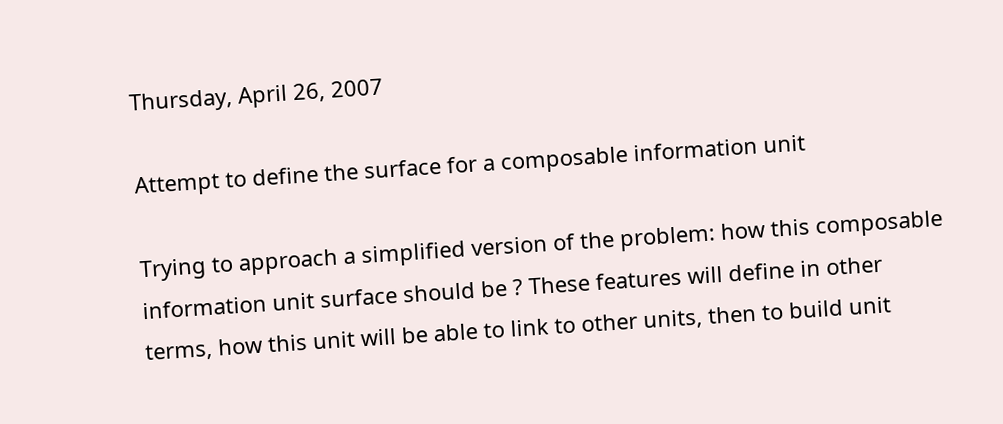Thursday, April 26, 2007

Attempt to define the surface for a composable information unit

Trying to approach a simplified version of the problem: how this composable information unit surface should be ? These features will define in other terms, how this unit will be able to link to other units, then to build unit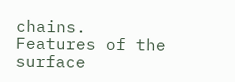chains. Features of the surface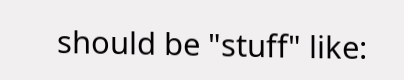should be "stuff" like: